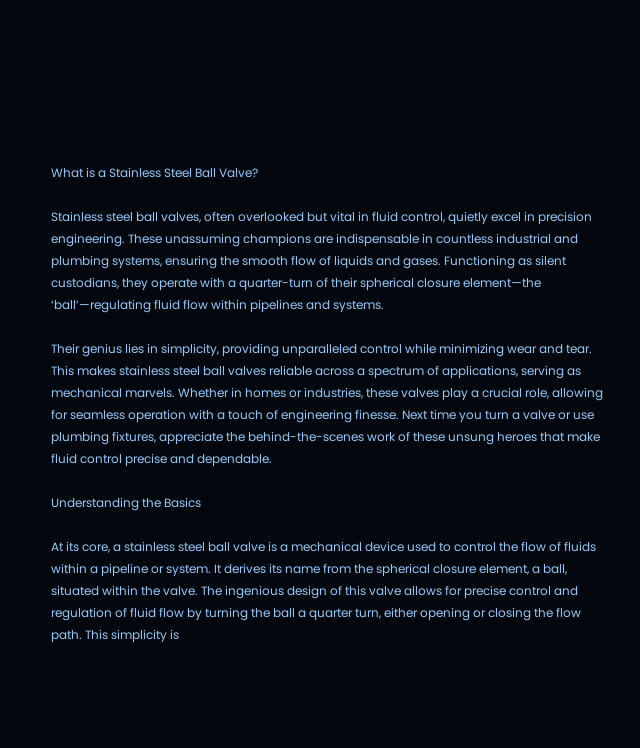What is a Stainless Steel Ball Valve?

Stainless steel ball valves, often overlooked but vital in fluid control, quietly excel in precision engineering. These unassuming champions are indispensable in countless industrial and plumbing systems, ensuring the smooth flow of liquids and gases. Functioning as silent custodians, they operate with a quarter-turn of their spherical closure element—the ‘ball’—regulating fluid flow within pipelines and systems.

Their genius lies in simplicity, providing unparalleled control while minimizing wear and tear. This makes stainless steel ball valves reliable across a spectrum of applications, serving as mechanical marvels. Whether in homes or industries, these valves play a crucial role, allowing for seamless operation with a touch of engineering finesse. Next time you turn a valve or use plumbing fixtures, appreciate the behind-the-scenes work of these unsung heroes that make fluid control precise and dependable.

Understanding the Basics

At its core, a stainless steel ball valve is a mechanical device used to control the flow of fluids within a pipeline or system. It derives its name from the spherical closure element, a ball, situated within the valve. The ingenious design of this valve allows for precise control and regulation of fluid flow by turning the ball a quarter turn, either opening or closing the flow path. This simplicity is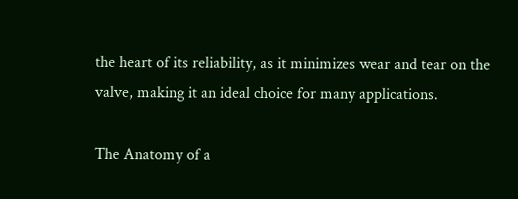the heart of its reliability, as it minimizes wear and tear on the valve, making it an ideal choice for many applications.

The Anatomy of a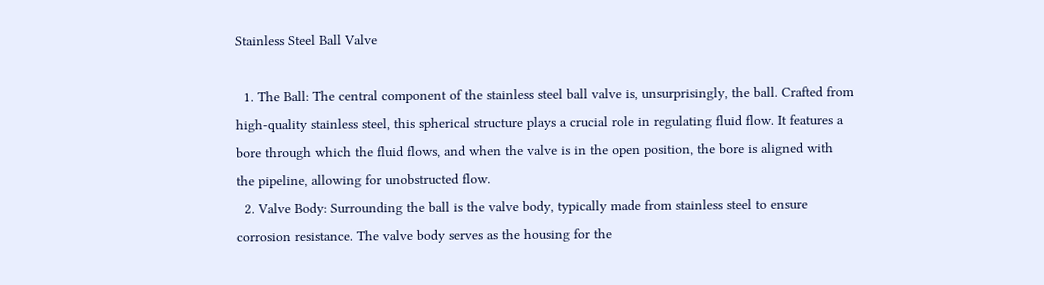Stainless Steel Ball Valve

  1. The Ball: The central component of the stainless steel ball valve is, unsurprisingly, the ball. Crafted from high-quality stainless steel, this spherical structure plays a crucial role in regulating fluid flow. It features a bore through which the fluid flows, and when the valve is in the open position, the bore is aligned with the pipeline, allowing for unobstructed flow.
  2. Valve Body: Surrounding the ball is the valve body, typically made from stainless steel to ensure corrosion resistance. The valve body serves as the housing for the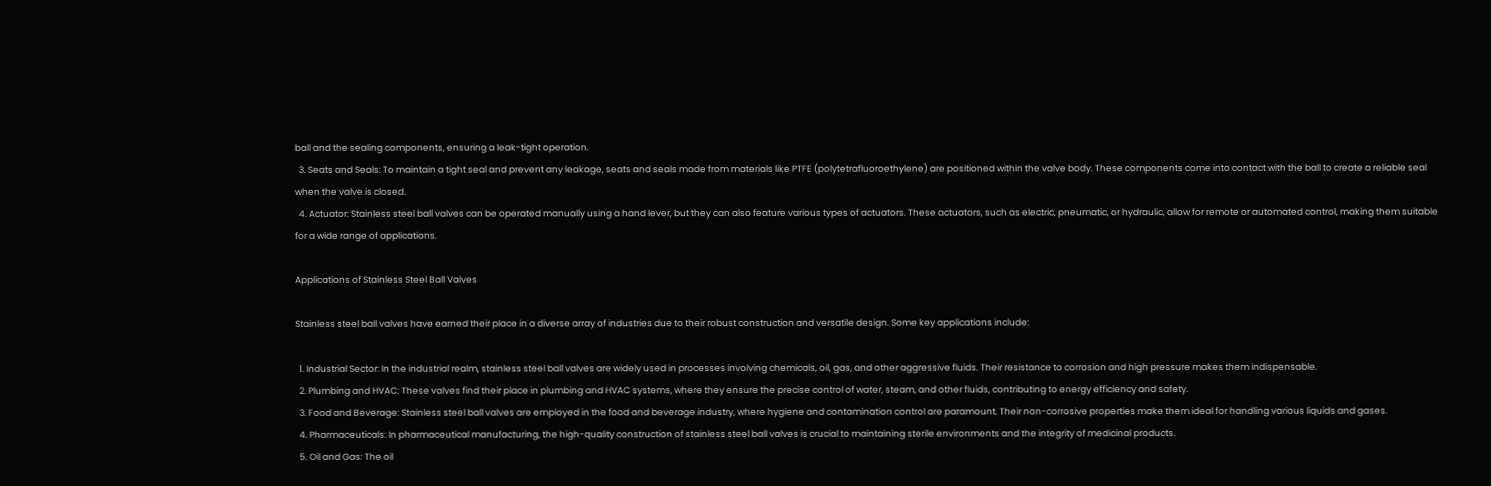ball and the sealing components, ensuring a leak-tight operation.
  3. Seats and Seals: To maintain a tight seal and prevent any leakage, seats and seals made from materials like PTFE (polytetrafluoroethylene) are positioned within the valve body. These components come into contact with the ball to create a reliable seal when the valve is closed.
  4. Actuator: Stainless steel ball valves can be operated manually using a hand lever, but they can also feature various types of actuators. These actuators, such as electric, pneumatic, or hydraulic, allow for remote or automated control, making them suitable for a wide range of applications.

Applications of Stainless Steel Ball Valves

Stainless steel ball valves have earned their place in a diverse array of industries due to their robust construction and versatile design. Some key applications include:

  1. Industrial Sector: In the industrial realm, stainless steel ball valves are widely used in processes involving chemicals, oil, gas, and other aggressive fluids. Their resistance to corrosion and high pressure makes them indispensable.
  2. Plumbing and HVAC: These valves find their place in plumbing and HVAC systems, where they ensure the precise control of water, steam, and other fluids, contributing to energy efficiency and safety.
  3. Food and Beverage: Stainless steel ball valves are employed in the food and beverage industry, where hygiene and contamination control are paramount. Their non-corrosive properties make them ideal for handling various liquids and gases.
  4. Pharmaceuticals: In pharmaceutical manufacturing, the high-quality construction of stainless steel ball valves is crucial to maintaining sterile environments and the integrity of medicinal products.
  5. Oil and Gas: The oil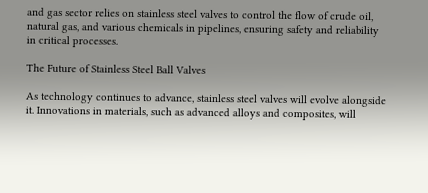and gas sector relies on stainless steel valves to control the flow of crude oil, natural gas, and various chemicals in pipelines, ensuring safety and reliability in critical processes.

The Future of Stainless Steel Ball Valves

As technology continues to advance, stainless steel valves will evolve alongside it. Innovations in materials, such as advanced alloys and composites, will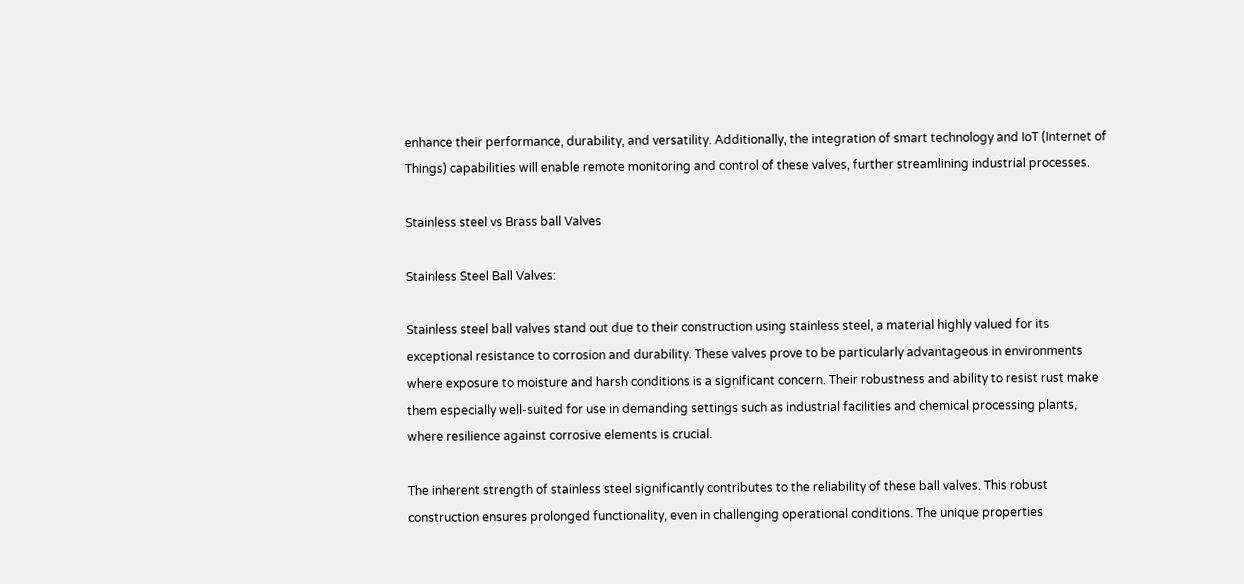enhance their performance, durability, and versatility. Additionally, the integration of smart technology and IoT (Internet of Things) capabilities will enable remote monitoring and control of these valves, further streamlining industrial processes.

Stainless steel vs Brass ball Valves

Stainless Steel Ball Valves:

Stainless steel ball valves stand out due to their construction using stainless steel, a material highly valued for its exceptional resistance to corrosion and durability. These valves prove to be particularly advantageous in environments where exposure to moisture and harsh conditions is a significant concern. Their robustness and ability to resist rust make them especially well-suited for use in demanding settings such as industrial facilities and chemical processing plants, where resilience against corrosive elements is crucial.

The inherent strength of stainless steel significantly contributes to the reliability of these ball valves. This robust construction ensures prolonged functionality, even in challenging operational conditions. The unique properties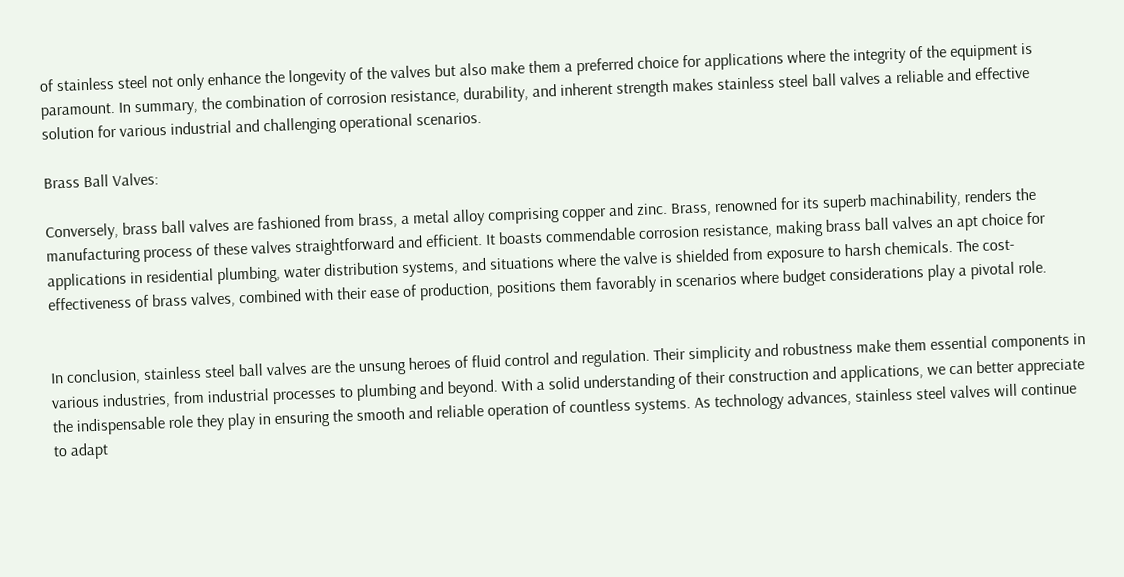of stainless steel not only enhance the longevity of the valves but also make them a preferred choice for applications where the integrity of the equipment is paramount. In summary, the combination of corrosion resistance, durability, and inherent strength makes stainless steel ball valves a reliable and effective solution for various industrial and challenging operational scenarios.

Brass Ball Valves:

Conversely, brass ball valves are fashioned from brass, a metal alloy comprising copper and zinc. Brass, renowned for its superb machinability, renders the manufacturing process of these valves straightforward and efficient. It boasts commendable corrosion resistance, making brass ball valves an apt choice for applications in residential plumbing, water distribution systems, and situations where the valve is shielded from exposure to harsh chemicals. The cost-effectiveness of brass valves, combined with their ease of production, positions them favorably in scenarios where budget considerations play a pivotal role.


In conclusion, stainless steel ball valves are the unsung heroes of fluid control and regulation. Their simplicity and robustness make them essential components in various industries, from industrial processes to plumbing and beyond. With a solid understanding of their construction and applications, we can better appreciate the indispensable role they play in ensuring the smooth and reliable operation of countless systems. As technology advances, stainless steel valves will continue to adapt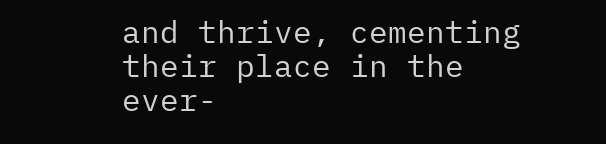and thrive, cementing their place in the ever-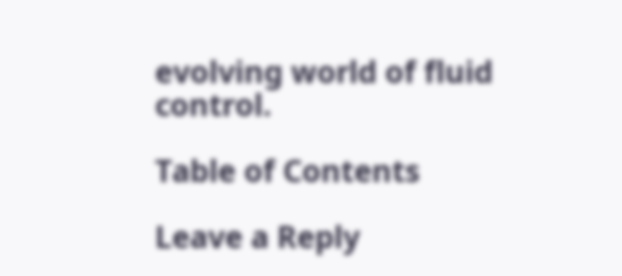evolving world of fluid control.

Table of Contents

Leave a Reply